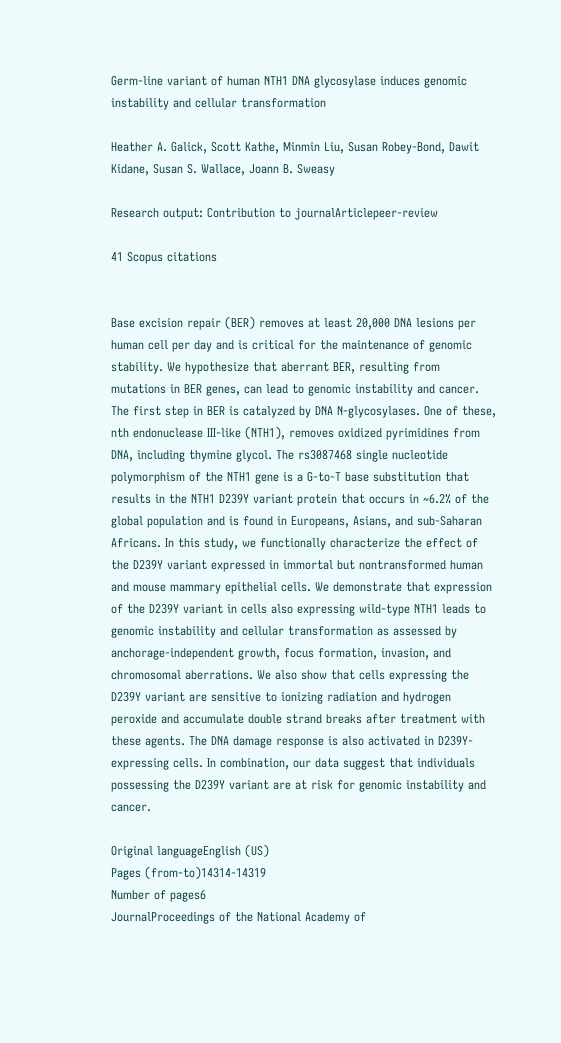Germ-line variant of human NTH1 DNA glycosylase induces genomic instability and cellular transformation

Heather A. Galick, Scott Kathe, Minmin Liu, Susan Robey-Bond, Dawit Kidane, Susan S. Wallace, Joann B. Sweasy

Research output: Contribution to journalArticlepeer-review

41 Scopus citations


Base excision repair (BER) removes at least 20,000 DNA lesions per human cell per day and is critical for the maintenance of genomic stability. We hypothesize that aberrant BER, resulting from mutations in BER genes, can lead to genomic instability and cancer. The first step in BER is catalyzed by DNA N-glycosylases. One of these, nth endonuclease III-like (NTH1), removes oxidized pyrimidines from DNA, including thymine glycol. The rs3087468 single nucleotide polymorphism of the NTH1 gene is a G-to-T base substitution that results in the NTH1 D239Y variant protein that occurs in ~6.2% of the global population and is found in Europeans, Asians, and sub-Saharan Africans. In this study, we functionally characterize the effect of the D239Y variant expressed in immortal but nontransformed human and mouse mammary epithelial cells. We demonstrate that expression of the D239Y variant in cells also expressing wild-type NTH1 leads to genomic instability and cellular transformation as assessed by anchorage-independent growth, focus formation, invasion, and chromosomal aberrations. We also show that cells expressing the D239Y variant are sensitive to ionizing radiation and hydrogen peroxide and accumulate double strand breaks after treatment with these agents. The DNA damage response is also activated in D239Y-expressing cells. In combination, our data suggest that individuals possessing the D239Y variant are at risk for genomic instability and cancer.

Original languageEnglish (US)
Pages (from-to)14314-14319
Number of pages6
JournalProceedings of the National Academy of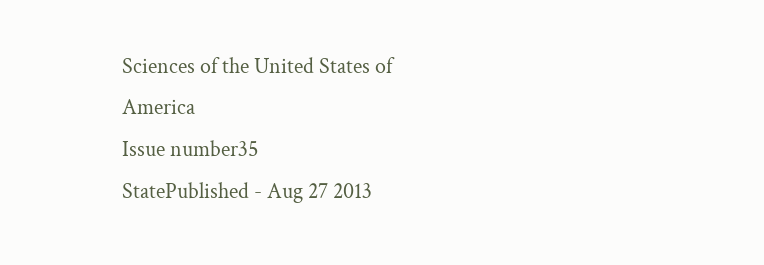Sciences of the United States of America
Issue number35
StatePublished - Aug 27 2013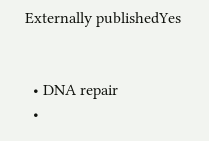Externally publishedYes


  • DNA repair
  •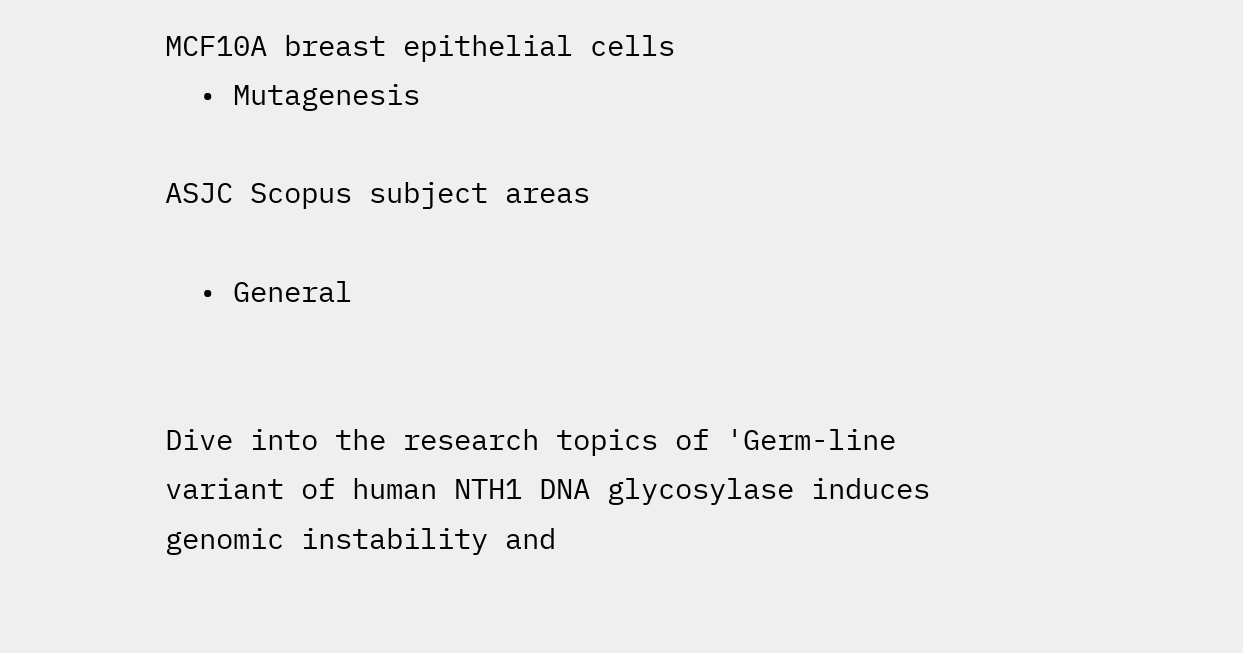MCF10A breast epithelial cells
  • Mutagenesis

ASJC Scopus subject areas

  • General


Dive into the research topics of 'Germ-line variant of human NTH1 DNA glycosylase induces genomic instability and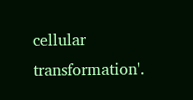cellular transformation'.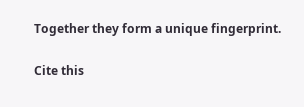Together they form a unique fingerprint.

Cite this